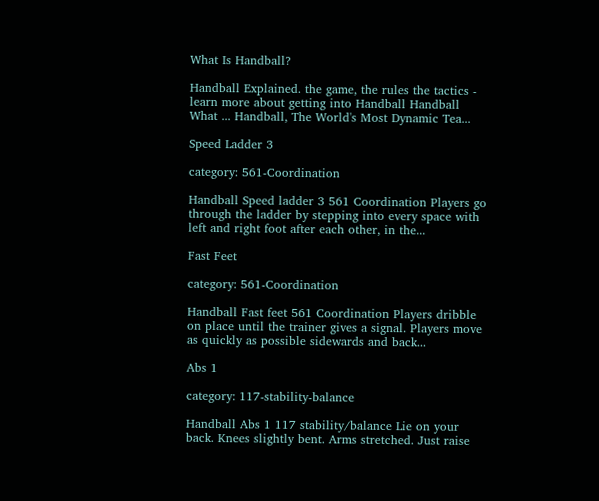What Is Handball?

Handball Explained. the game, the rules the tactics - learn more about getting into Handball Handball What ... Handball, The World's Most Dynamic Tea...

Speed Ladder 3

category: 561-Coordination

Handball Speed ladder 3 561 Coordination Players go through the ladder by stepping into every space with left and right foot after each other, in the...

Fast Feet

category: 561-Coordination

Handball Fast feet 561 Coordination Players dribble on place until the trainer gives a signal. Players move as quickly as possible sidewards and back...

Abs 1

category: 117-stability-balance

Handball Abs 1 117 stability/balance Lie on your back. Knees slightly bent. Arms stretched. Just raise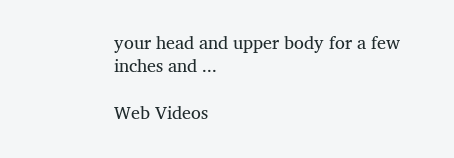your head and upper body for a few inches and ...

Web Videos